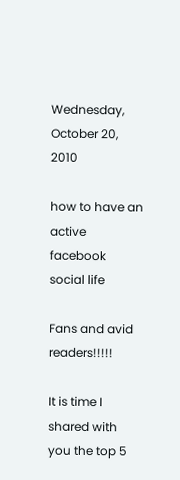Wednesday, October 20, 2010

how to have an active facebook social life

Fans and avid readers!!!!!

It is time I shared with you the top 5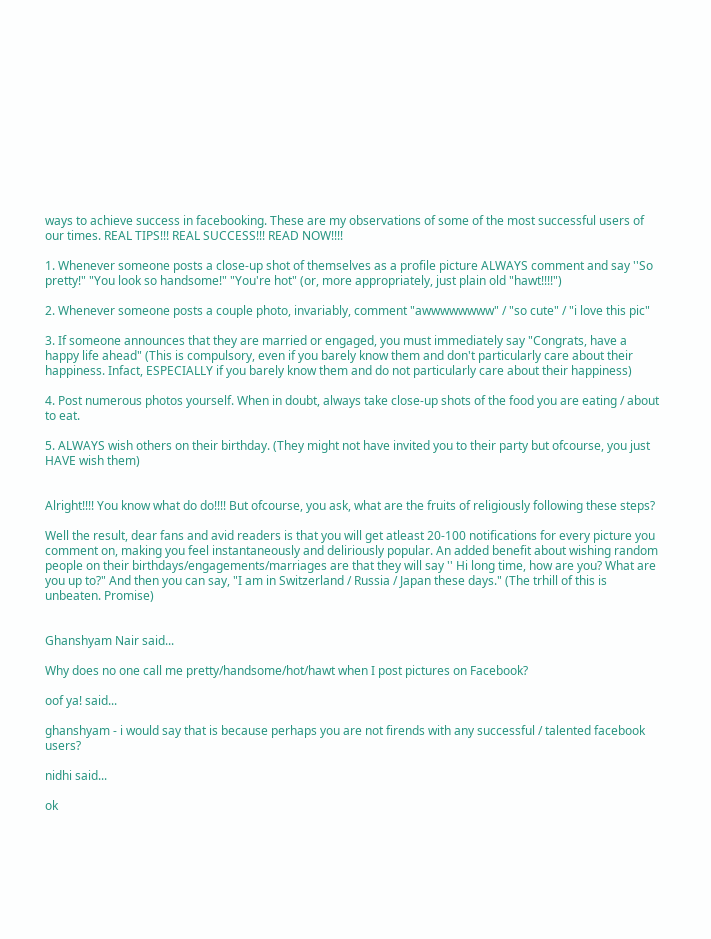ways to achieve success in facebooking. These are my observations of some of the most successful users of our times. REAL TIPS!!! REAL SUCCESS!!! READ NOW!!!!

1. Whenever someone posts a close-up shot of themselves as a profile picture ALWAYS comment and say ''So pretty!" "You look so handsome!" "You're hot" (or, more appropriately, just plain old "hawt!!!!")

2. Whenever someone posts a couple photo, invariably, comment "awwwwwwww" / "so cute" / "i love this pic"

3. If someone announces that they are married or engaged, you must immediately say "Congrats, have a happy life ahead" (This is compulsory, even if you barely know them and don't particularly care about their happiness. Infact, ESPECIALLY if you barely know them and do not particularly care about their happiness)

4. Post numerous photos yourself. When in doubt, always take close-up shots of the food you are eating / about to eat.

5. ALWAYS wish others on their birthday. (They might not have invited you to their party but ofcourse, you just HAVE wish them)


Alright!!!! You know what do do!!!! But ofcourse, you ask, what are the fruits of religiously following these steps?

Well the result, dear fans and avid readers is that you will get atleast 20-100 notifications for every picture you comment on, making you feel instantaneously and deliriously popular. An added benefit about wishing random people on their birthdays/engagements/marriages are that they will say '' Hi long time, how are you? What are you up to?" And then you can say, "I am in Switzerland / Russia / Japan these days." (The trhill of this is unbeaten. Promise)


Ghanshyam Nair said...

Why does no one call me pretty/handsome/hot/hawt when I post pictures on Facebook?

oof ya! said...

ghanshyam - i would say that is because perhaps you are not firends with any successful / talented facebook users?

nidhi said...

ok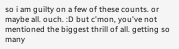so i am guilty on a few of these counts. or maybe all. ouch. :D but c'mon, you've not mentioned the biggest thrill of all. getting so many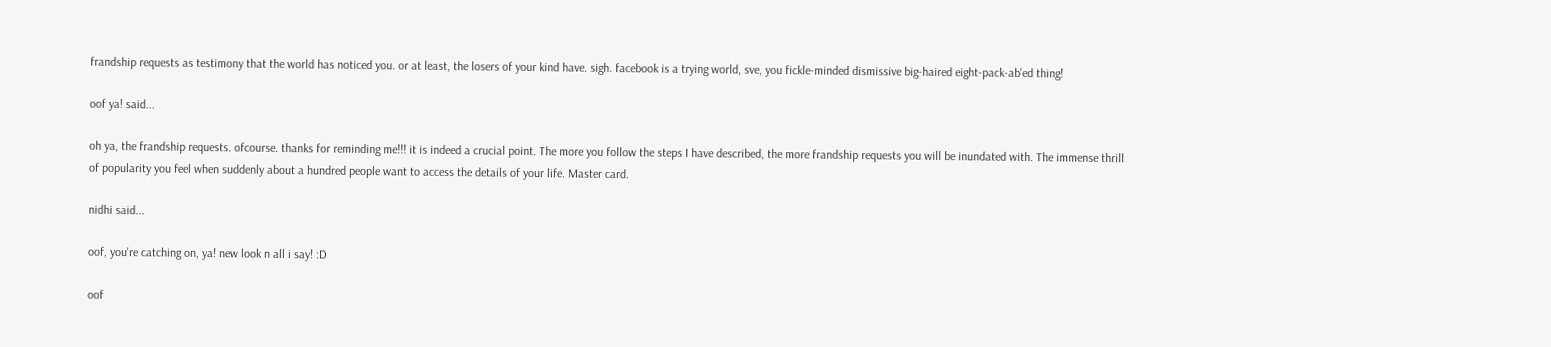frandship requests as testimony that the world has noticed you. or at least, the losers of your kind have. sigh. facebook is a trying world, sve, you fickle-minded dismissive big-haired eight-pack-ab'ed thing!

oof ya! said...

oh ya, the frandship requests. ofcourse. thanks for reminding me!!! it is indeed a crucial point. The more you follow the steps I have described, the more frandship requests you will be inundated with. The immense thrill of popularity you feel when suddenly about a hundred people want to access the details of your life. Master card.

nidhi said...

oof, you're catching on, ya! new look n all i say! :D

oof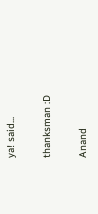ya! said...

thanksman :D

Anand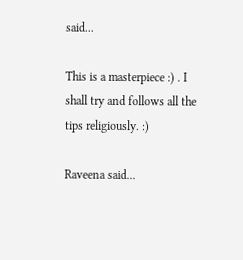said...

This is a masterpiece :) . I shall try and follows all the tips religiously. :)

Raveena said...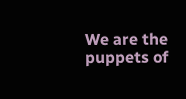We are the puppets of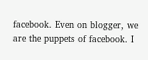facebook. Even on blogger, we are the puppets of facebook. I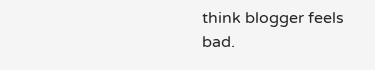think blogger feels bad.